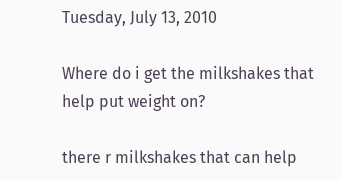Tuesday, July 13, 2010

Where do i get the milkshakes that help put weight on?

there r milkshakes that can help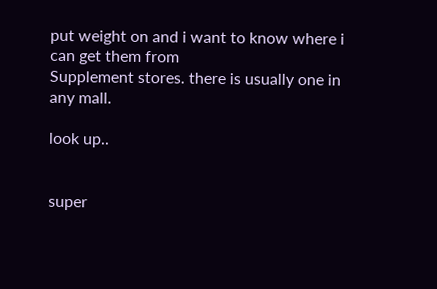put weight on and i want to know where i can get them from
Supplement stores. there is usually one in any mall.

look up..


super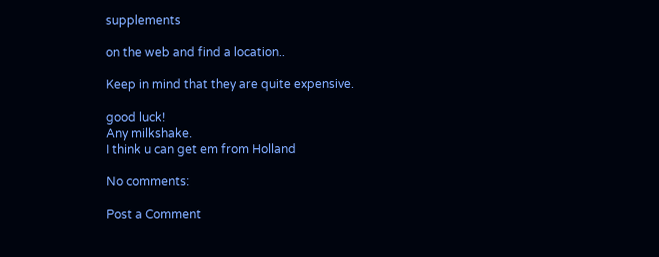supplements

on the web and find a location..

Keep in mind that they are quite expensive.

good luck!
Any milkshake.
I think u can get em from Holland

No comments:

Post a Comment